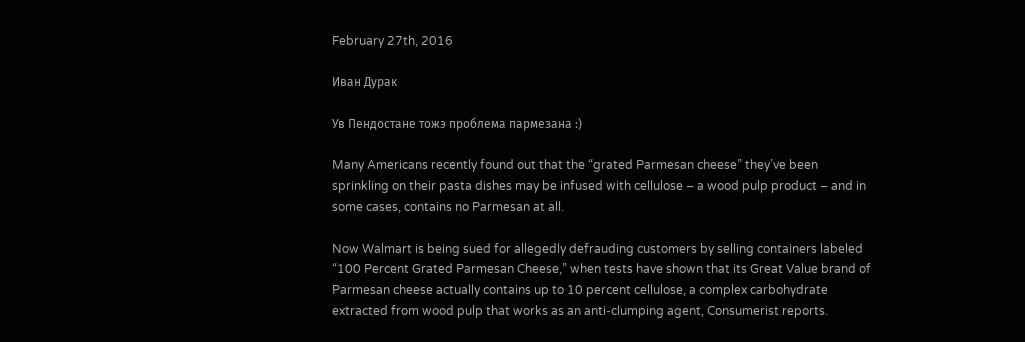February 27th, 2016

Иван Дурак

Ув Пендостане тожэ проблема пармезана :)

Many Americans recently found out that the “grated Parmesan cheese” they’ve been sprinkling on their pasta dishes may be infused with cellulose – a wood pulp product – and in some cases, contains no Parmesan at all.

Now Walmart is being sued for allegedly defrauding customers by selling containers labeled “100 Percent Grated Parmesan Cheese,” when tests have shown that its Great Value brand of Parmesan cheese actually contains up to 10 percent cellulose, a complex carbohydrate extracted from wood pulp that works as an anti-clumping agent, Consumerist reports.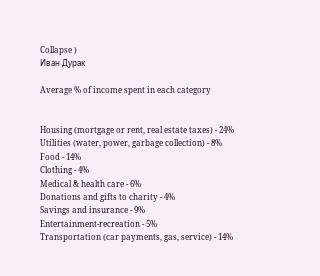Collapse )
Иван Дурак

Average % of income spent in each category


Housing (mortgage or rent, real estate taxes) - 24%
Utilities (water, power, garbage collection) - 8%
Food - 14%
Clothing - 4%
Medical & health care - 6%
Donations and gifts to charity - 4%
Savings and insurance - 9%
Entertainment-recreation - 5%
Transportation (car payments, gas, service) - 14%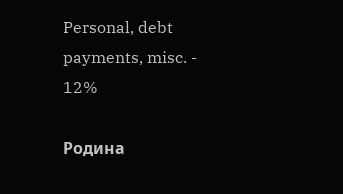Personal, debt payments, misc. - 12%

Родина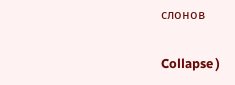слонов

Collapse )